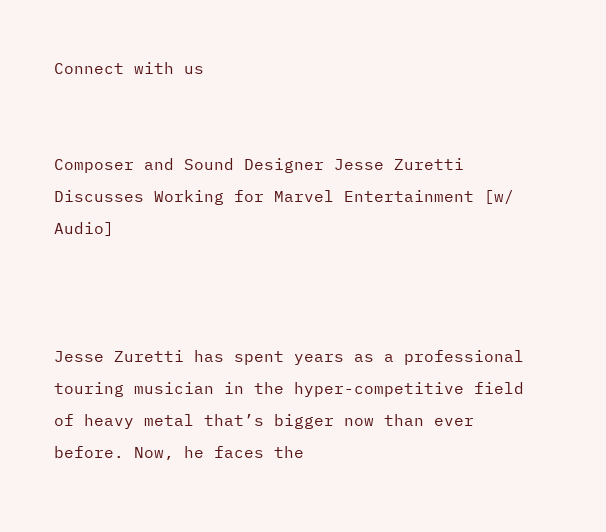Connect with us


Composer and Sound Designer Jesse Zuretti Discusses Working for Marvel Entertainment [w/ Audio]



Jesse Zuretti has spent years as a professional touring musician in the hyper-competitive field of heavy metal that’s bigger now than ever before. Now, he faces the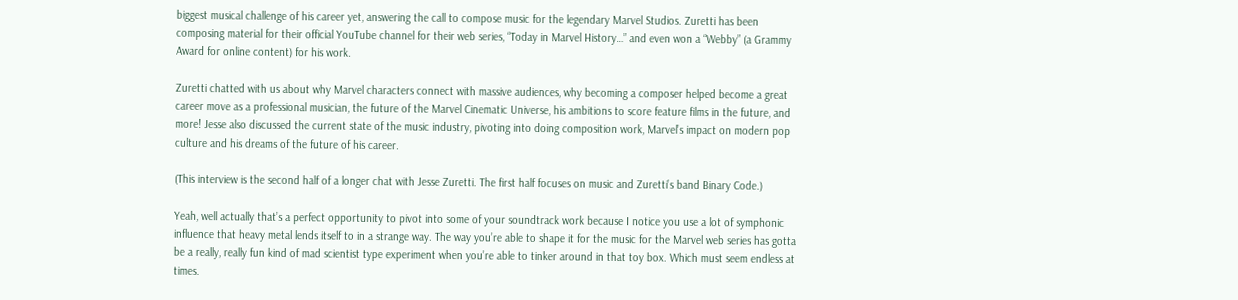biggest musical challenge of his career yet, answering the call to compose music for the legendary Marvel Studios. Zuretti has been composing material for their official YouTube channel for their web series, “Today in Marvel History…” and even won a “Webby” (a Grammy Award for online content) for his work.

Zuretti chatted with us about why Marvel characters connect with massive audiences, why becoming a composer helped become a great career move as a professional musician, the future of the Marvel Cinematic Universe, his ambitions to score feature films in the future, and more! Jesse also discussed the current state of the music industry, pivoting into doing composition work, Marvel’s impact on modern pop culture and his dreams of the future of his career.

(This interview is the second half of a longer chat with Jesse Zuretti. The first half focuses on music and Zuretti’s band Binary Code.)

Yeah, well actually that’s a perfect opportunity to pivot into some of your soundtrack work because I notice you use a lot of symphonic influence that heavy metal lends itself to in a strange way. The way you’re able to shape it for the music for the Marvel web series has gotta be a really, really fun kind of mad scientist type experiment when you’re able to tinker around in that toy box. Which must seem endless at times.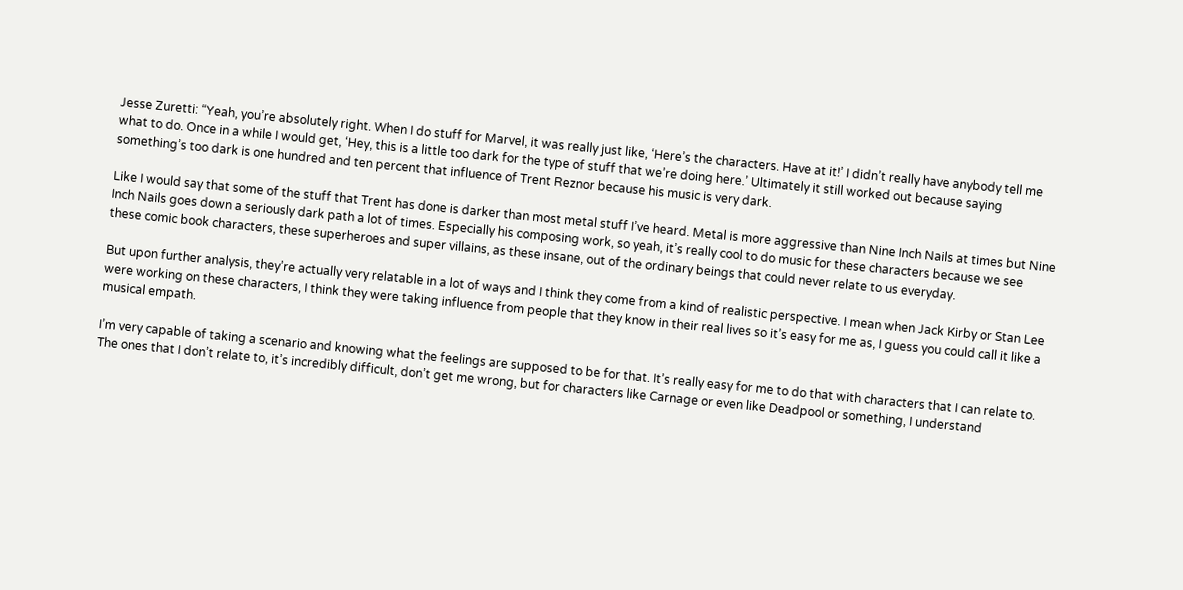Jesse Zuretti: “Yeah, you’re absolutely right. When I do stuff for Marvel, it was really just like, ‘Here’s the characters. Have at it!’ I didn’t really have anybody tell me what to do. Once in a while I would get, ‘Hey, this is a little too dark for the type of stuff that we’re doing here.’ Ultimately it still worked out because saying something’s too dark is one hundred and ten percent that influence of Trent Reznor because his music is very dark.

Like I would say that some of the stuff that Trent has done is darker than most metal stuff I’ve heard. Metal is more aggressive than Nine Inch Nails at times but Nine Inch Nails goes down a seriously dark path a lot of times. Especially his composing work, so yeah, it’s really cool to do music for these characters because we see these comic book characters, these superheroes and super villains, as these insane, out of the ordinary beings that could never relate to us everyday.

But upon further analysis, they’re actually very relatable in a lot of ways and I think they come from a kind of realistic perspective. I mean when Jack Kirby or Stan Lee were working on these characters, I think they were taking influence from people that they know in their real lives so it’s easy for me as, I guess you could call it like a musical empath.

I’m very capable of taking a scenario and knowing what the feelings are supposed to be for that. It’s really easy for me to do that with characters that I can relate to. The ones that I don’t relate to, it’s incredibly difficult, don’t get me wrong, but for characters like Carnage or even like Deadpool or something, I understand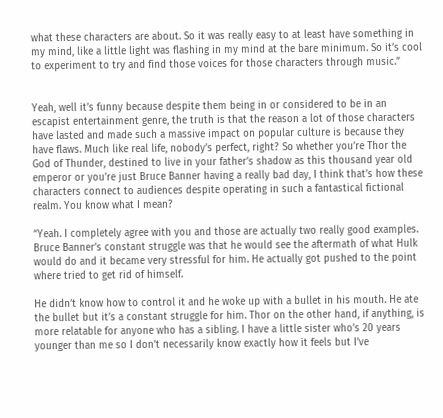what these characters are about. So it was really easy to at least have something in my mind, like a little light was flashing in my mind at the bare minimum. So it’s cool to experiment to try and find those voices for those characters through music.”


Yeah, well it’s funny because despite them being in or considered to be in an escapist entertainment genre, the truth is that the reason a lot of those characters have lasted and made such a massive impact on popular culture is because they have flaws. Much like real life, nobody’s perfect, right? So whether you’re Thor the God of Thunder, destined to live in your father’s shadow as this thousand year old emperor or you’re just Bruce Banner having a really bad day, I think that’s how these characters connect to audiences despite operating in such a fantastical fictional realm. You know what I mean?

“Yeah. I completely agree with you and those are actually two really good examples. Bruce Banner’s constant struggle was that he would see the aftermath of what Hulk would do and it became very stressful for him. He actually got pushed to the point where tried to get rid of himself.

He didn’t know how to control it and he woke up with a bullet in his mouth. He ate the bullet but it’s a constant struggle for him. Thor on the other hand, if anything, is more relatable for anyone who has a sibling. I have a little sister who’s 20 years younger than me so I don’t necessarily know exactly how it feels but I’ve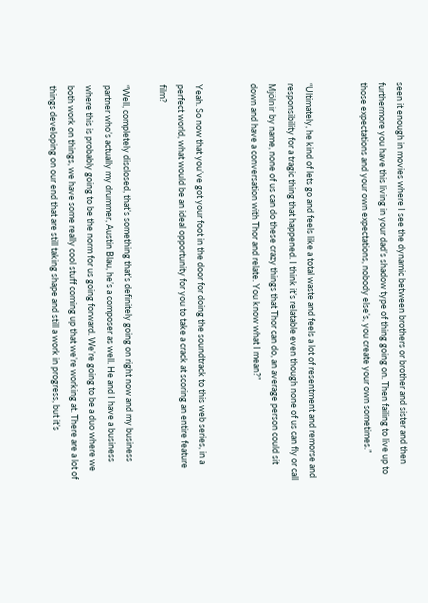seen it enough in movies where I see the dynamic between brothers or brother and sister and then furthermore you have this living in your dad’s shadow type of thing going on. Then failing to live up to those expectations and your own expectations, nobody else’s, you create your own sometimes.”


“Ultimately, he kind of lets go and feels like a total waste and feels a lot of resentment and remorse and responsibility for a tragic thing that happened. I think it’s relatable even though none of us can fly or call Mjölnir by name, none of us can do these crazy things that Thor can do, an average person could sit down and have a conversation with Thor and relate. You know what I mean?”


Yeah. So now that you’ve got your foot in the door for doing the soundtrack to this web series, in a perfect world, what would be an ideal opportunity for you to take a crack at scoring an entire feature film?

“Well, completely disclosed, that’s something that’s definitely going on right now and my business partner who’s actually my drummer, Austin Blau, he’s a composer as well. He and I have a business where this is probably going to be the norm for us going forward. We’re going to be a duo where we both work on things, we have some really cool stuff coming up that we’re working at. There are a lot of things developing on our end that are still taking shape and still a work in progress, but it’s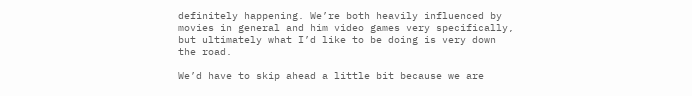definitely happening. We’re both heavily influenced by movies in general and him video games very specifically, but ultimately what I’d like to be doing is very down the road.

We’d have to skip ahead a little bit because we are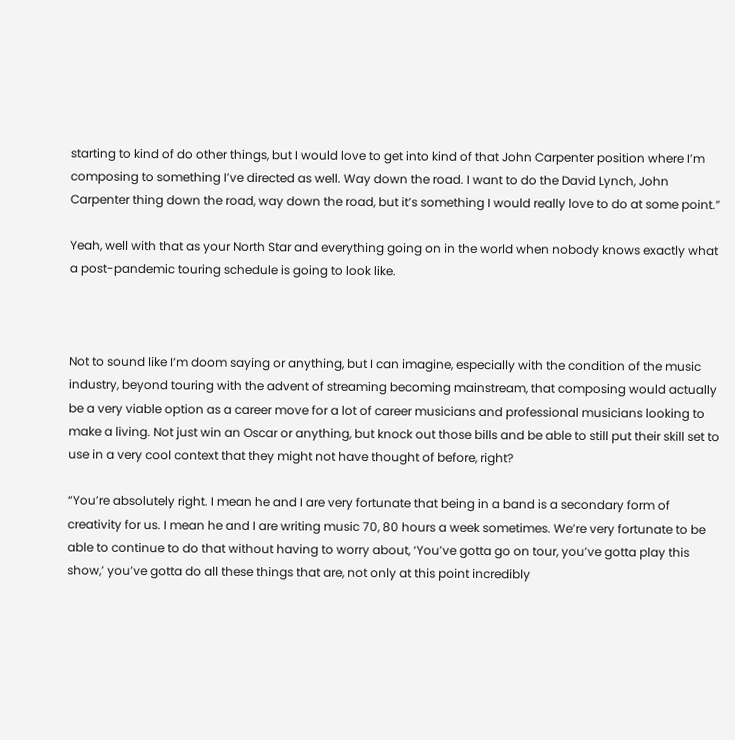starting to kind of do other things, but I would love to get into kind of that John Carpenter position where I’m composing to something I’ve directed as well. Way down the road. I want to do the David Lynch, John Carpenter thing down the road, way down the road, but it’s something I would really love to do at some point.”

Yeah, well with that as your North Star and everything going on in the world when nobody knows exactly what a post-pandemic touring schedule is going to look like.



Not to sound like I’m doom saying or anything, but I can imagine, especially with the condition of the music industry, beyond touring with the advent of streaming becoming mainstream, that composing would actually be a very viable option as a career move for a lot of career musicians and professional musicians looking to make a living. Not just win an Oscar or anything, but knock out those bills and be able to still put their skill set to use in a very cool context that they might not have thought of before, right?

“You’re absolutely right. I mean he and I are very fortunate that being in a band is a secondary form of creativity for us. I mean he and I are writing music 70, 80 hours a week sometimes. We’re very fortunate to be able to continue to do that without having to worry about, ‘You’ve gotta go on tour, you’ve gotta play this show,’ you’ve gotta do all these things that are, not only at this point incredibly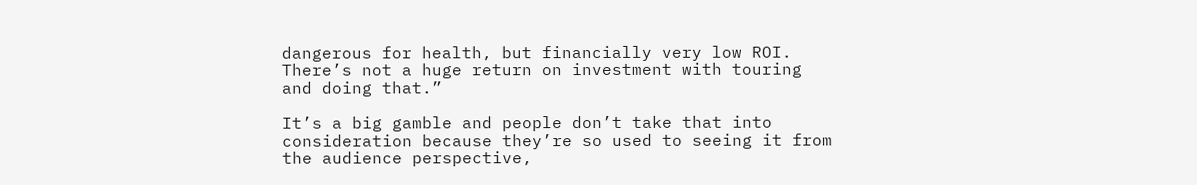dangerous for health, but financially very low ROI. There’s not a huge return on investment with touring and doing that.”

It’s a big gamble and people don’t take that into consideration because they’re so used to seeing it from the audience perspective,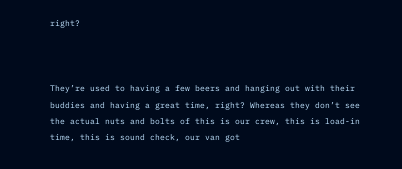right?



They’re used to having a few beers and hanging out with their buddies and having a great time, right? Whereas they don’t see the actual nuts and bolts of this is our crew, this is load-in time, this is sound check, our van got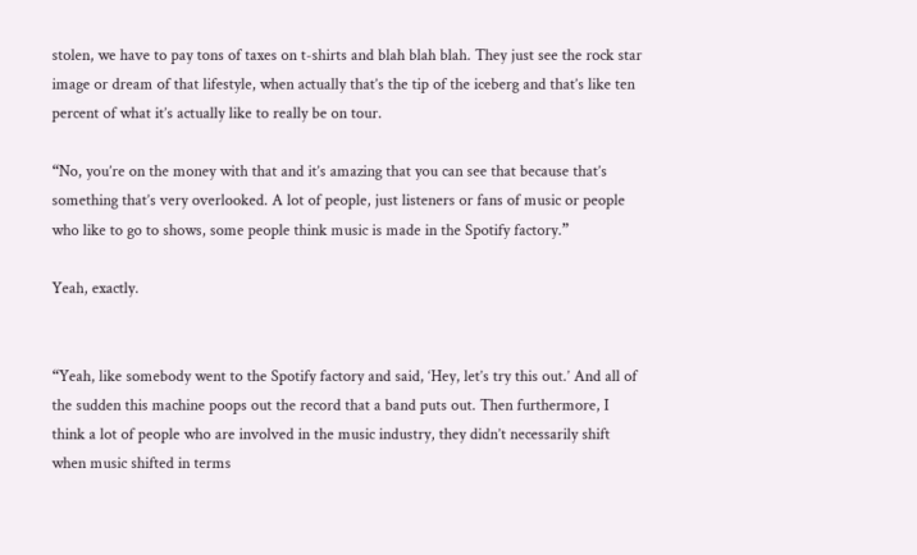stolen, we have to pay tons of taxes on t-shirts and blah blah blah. They just see the rock star image or dream of that lifestyle, when actually that’s the tip of the iceberg and that’s like ten percent of what it’s actually like to really be on tour.

“No, you’re on the money with that and it’s amazing that you can see that because that’s something that’s very overlooked. A lot of people, just listeners or fans of music or people who like to go to shows, some people think music is made in the Spotify factory.”

Yeah, exactly.


“Yeah, like somebody went to the Spotify factory and said, ‘Hey, let’s try this out.’ And all of the sudden this machine poops out the record that a band puts out. Then furthermore, I think a lot of people who are involved in the music industry, they didn’t necessarily shift when music shifted in terms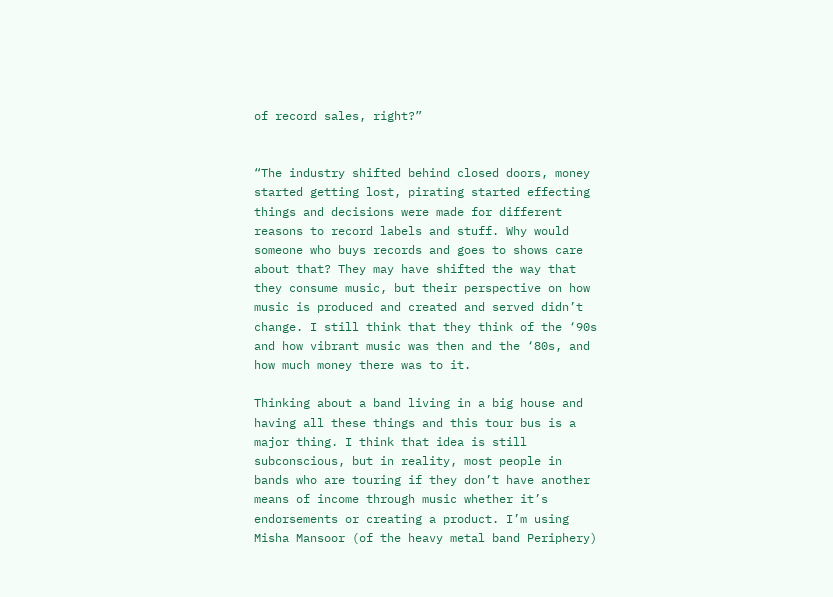of record sales, right?”


“The industry shifted behind closed doors, money started getting lost, pirating started effecting things and decisions were made for different reasons to record labels and stuff. Why would someone who buys records and goes to shows care about that? They may have shifted the way that they consume music, but their perspective on how music is produced and created and served didn’t change. I still think that they think of the ‘90s and how vibrant music was then and the ‘80s, and how much money there was to it.

Thinking about a band living in a big house and having all these things and this tour bus is a major thing. I think that idea is still subconscious, but in reality, most people in bands who are touring if they don’t have another means of income through music whether it’s endorsements or creating a product. I’m using Misha Mansoor (of the heavy metal band Periphery)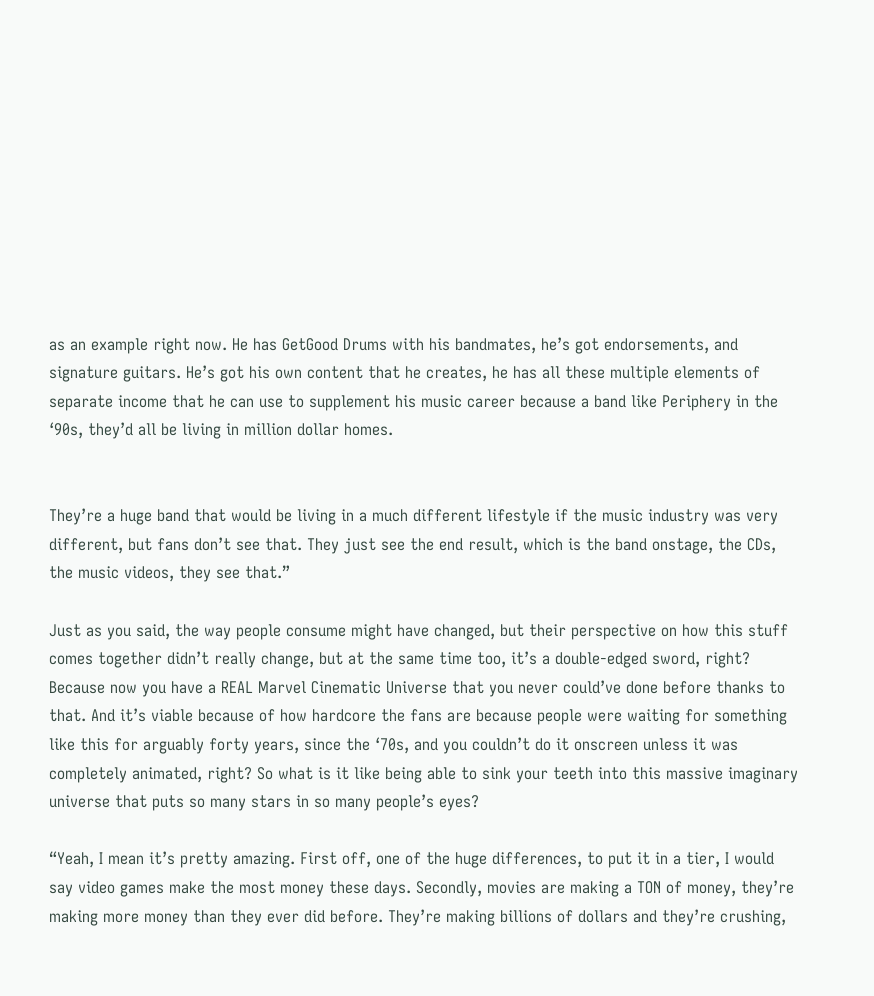as an example right now. He has GetGood Drums with his bandmates, he’s got endorsements, and signature guitars. He’s got his own content that he creates, he has all these multiple elements of separate income that he can use to supplement his music career because a band like Periphery in the ‘90s, they’d all be living in million dollar homes.


They’re a huge band that would be living in a much different lifestyle if the music industry was very different, but fans don’t see that. They just see the end result, which is the band onstage, the CDs, the music videos, they see that.”

Just as you said, the way people consume might have changed, but their perspective on how this stuff comes together didn’t really change, but at the same time too, it’s a double-edged sword, right? Because now you have a REAL Marvel Cinematic Universe that you never could’ve done before thanks to that. And it’s viable because of how hardcore the fans are because people were waiting for something like this for arguably forty years, since the ‘70s, and you couldn’t do it onscreen unless it was completely animated, right? So what is it like being able to sink your teeth into this massive imaginary universe that puts so many stars in so many people’s eyes?

“Yeah, I mean it’s pretty amazing. First off, one of the huge differences, to put it in a tier, I would say video games make the most money these days. Secondly, movies are making a TON of money, they’re making more money than they ever did before. They’re making billions of dollars and they’re crushing,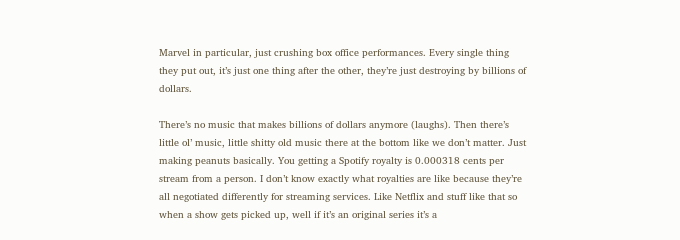Marvel in particular, just crushing box office performances. Every single thing they put out, it’s just one thing after the other, they’re just destroying by billions of dollars.

There’s no music that makes billions of dollars anymore (laughs). Then there’s little ol’ music, little shitty old music there at the bottom like we don’t matter. Just making peanuts basically. You getting a Spotify royalty is 0.000318 cents per stream from a person. I don’t know exactly what royalties are like because they’re all negotiated differently for streaming services. Like Netflix and stuff like that so when a show gets picked up, well if it’s an original series it’s a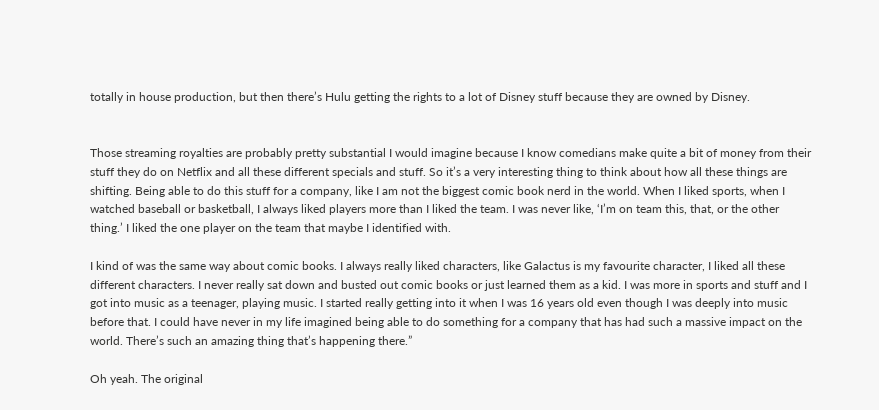totally in house production, but then there’s Hulu getting the rights to a lot of Disney stuff because they are owned by Disney.


Those streaming royalties are probably pretty substantial I would imagine because I know comedians make quite a bit of money from their stuff they do on Netflix and all these different specials and stuff. So it’s a very interesting thing to think about how all these things are shifting. Being able to do this stuff for a company, like I am not the biggest comic book nerd in the world. When I liked sports, when I watched baseball or basketball, I always liked players more than I liked the team. I was never like, ‘I’m on team this, that, or the other thing.’ I liked the one player on the team that maybe I identified with.

I kind of was the same way about comic books. I always really liked characters, like Galactus is my favourite character, I liked all these different characters. I never really sat down and busted out comic books or just learned them as a kid. I was more in sports and stuff and I got into music as a teenager, playing music. I started really getting into it when I was 16 years old even though I was deeply into music before that. I could have never in my life imagined being able to do something for a company that has had such a massive impact on the world. There’s such an amazing thing that’s happening there.”

Oh yeah. The original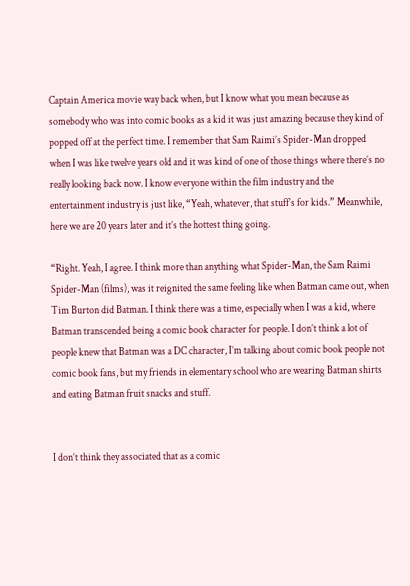Captain America movie way back when, but I know what you mean because as somebody who was into comic books as a kid it was just amazing because they kind of popped off at the perfect time. I remember that Sam Raimi’s Spider-Man dropped when I was like twelve years old and it was kind of one of those things where there’s no really looking back now. I know everyone within the film industry and the entertainment industry is just like, “Yeah, whatever, that stuff’s for kids.” Meanwhile, here we are 20 years later and it’s the hottest thing going.

“Right. Yeah, I agree. I think more than anything what Spider-Man, the Sam Raimi Spider-Man (films), was it reignited the same feeling like when Batman came out, when Tim Burton did Batman. I think there was a time, especially when I was a kid, where Batman transcended being a comic book character for people. I don’t think a lot of people knew that Batman was a DC character, I’m talking about comic book people not comic book fans, but my friends in elementary school who are wearing Batman shirts and eating Batman fruit snacks and stuff.


I don’t think they associated that as a comic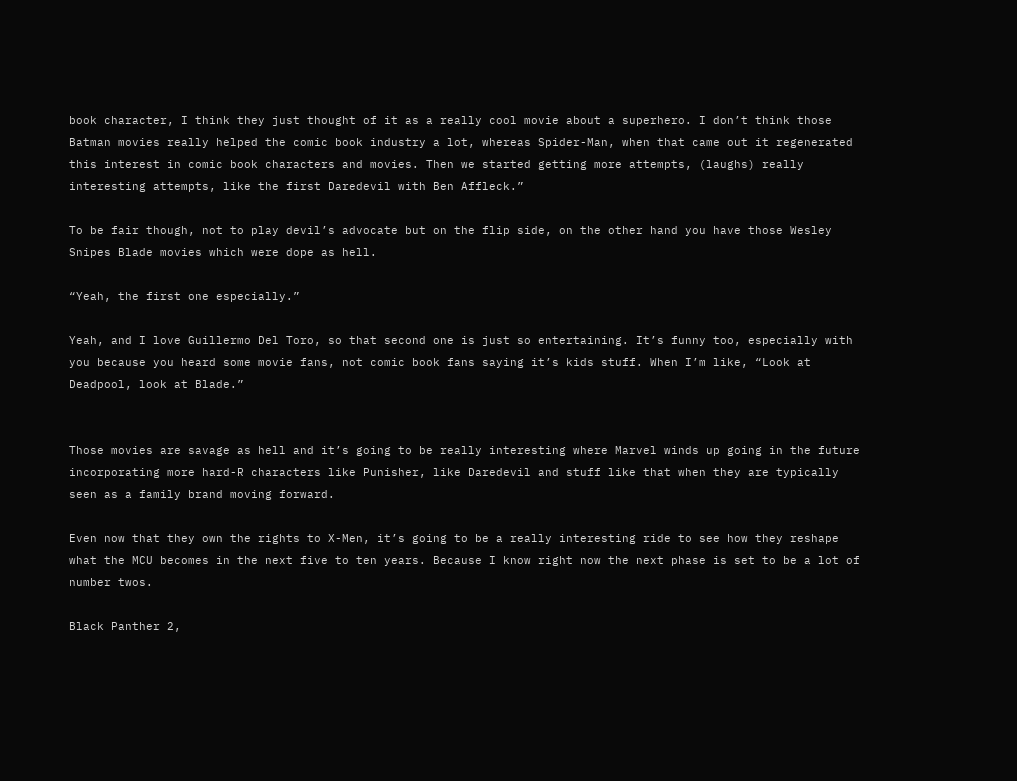book character, I think they just thought of it as a really cool movie about a superhero. I don’t think those Batman movies really helped the comic book industry a lot, whereas Spider-Man, when that came out it regenerated this interest in comic book characters and movies. Then we started getting more attempts, (laughs) really interesting attempts, like the first Daredevil with Ben Affleck.”

To be fair though, not to play devil’s advocate but on the flip side, on the other hand you have those Wesley Snipes Blade movies which were dope as hell.

“Yeah, the first one especially.”

Yeah, and I love Guillermo Del Toro, so that second one is just so entertaining. It’s funny too, especially with you because you heard some movie fans, not comic book fans saying it’s kids stuff. When I’m like, “Look at Deadpool, look at Blade.”


Those movies are savage as hell and it’s going to be really interesting where Marvel winds up going in the future incorporating more hard-R characters like Punisher, like Daredevil and stuff like that when they are typically seen as a family brand moving forward.

Even now that they own the rights to X-Men, it’s going to be a really interesting ride to see how they reshape what the MCU becomes in the next five to ten years. Because I know right now the next phase is set to be a lot of number twos.

Black Panther 2,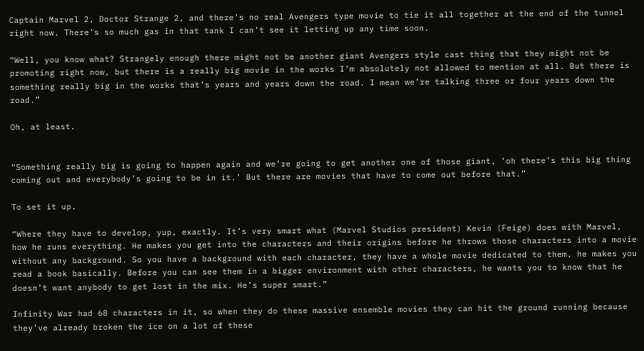Captain Marvel 2, Doctor Strange 2, and there’s no real Avengers type movie to tie it all together at the end of the tunnel right now. There’s so much gas in that tank I can’t see it letting up any time soon.

“Well, you know what? Strangely enough there might not be another giant Avengers style cast thing that they might not be promoting right now, but there is a really big movie in the works I’m absolutely not allowed to mention at all. But there is something really big in the works that’s years and years down the road. I mean we’re talking three or four years down the road.”

Oh, at least.


“Something really big is going to happen again and we’re going to get another one of those giant, ‘oh there’s this big thing coming out and everybody’s going to be in it.’ But there are movies that have to come out before that.”

To set it up.

“Where they have to develop, yup, exactly. It’s very smart what (Marvel Studios president) Kevin (Feige) does with Marvel, how he runs everything. He makes you get into the characters and their origins before he throws those characters into a movie without any background. So you have a background with each character, they have a whole movie dedicated to them, he makes you read a book basically. Before you can see them in a bigger environment with other characters, he wants you to know that he doesn’t want anybody to get lost in the mix. He’s super smart.”

Infinity War had 68 characters in it, so when they do these massive ensemble movies they can hit the ground running because they’ve already broken the ice on a lot of these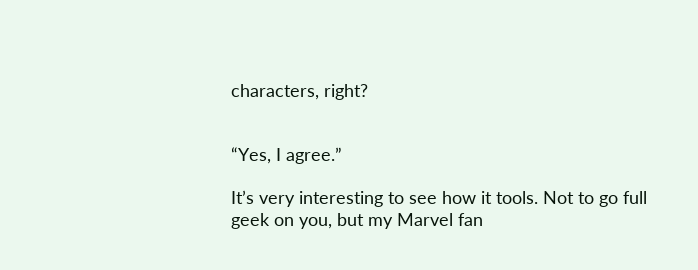characters, right?


“Yes, I agree.”

It’s very interesting to see how it tools. Not to go full geek on you, but my Marvel fan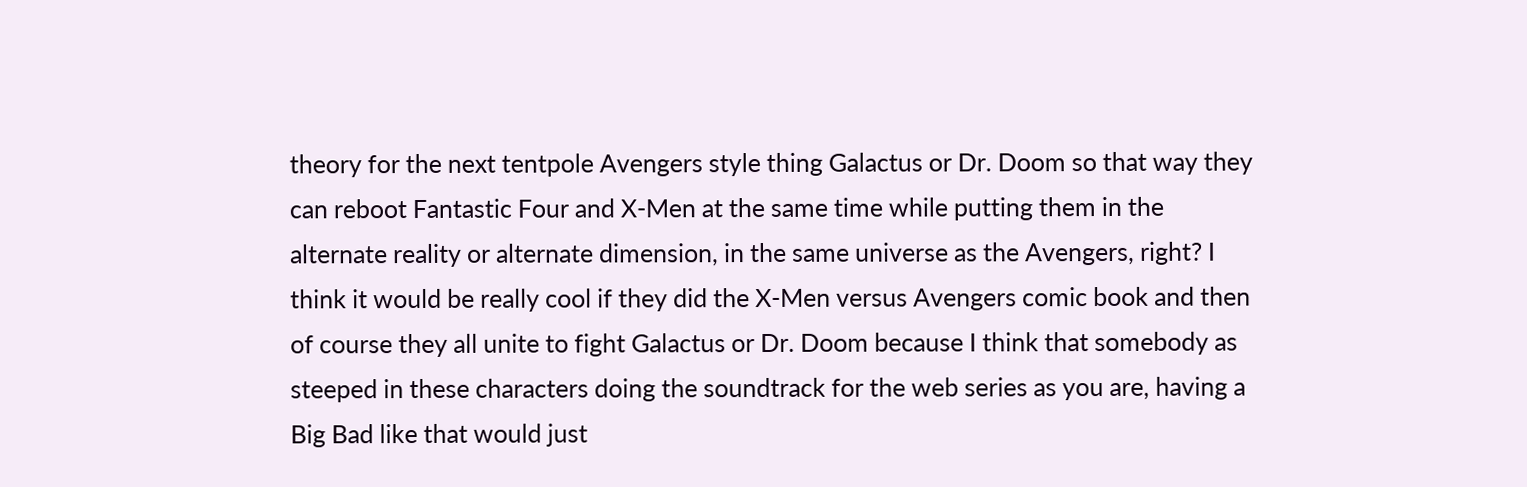theory for the next tentpole Avengers style thing Galactus or Dr. Doom so that way they can reboot Fantastic Four and X-Men at the same time while putting them in the alternate reality or alternate dimension, in the same universe as the Avengers, right? I think it would be really cool if they did the X-Men versus Avengers comic book and then of course they all unite to fight Galactus or Dr. Doom because I think that somebody as steeped in these characters doing the soundtrack for the web series as you are, having a Big Bad like that would just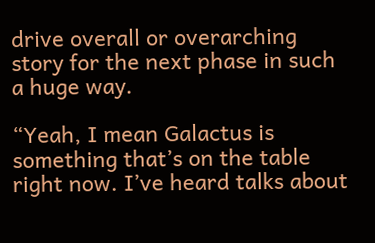drive overall or overarching story for the next phase in such a huge way.

“Yeah, I mean Galactus is something that’s on the table right now. I’ve heard talks about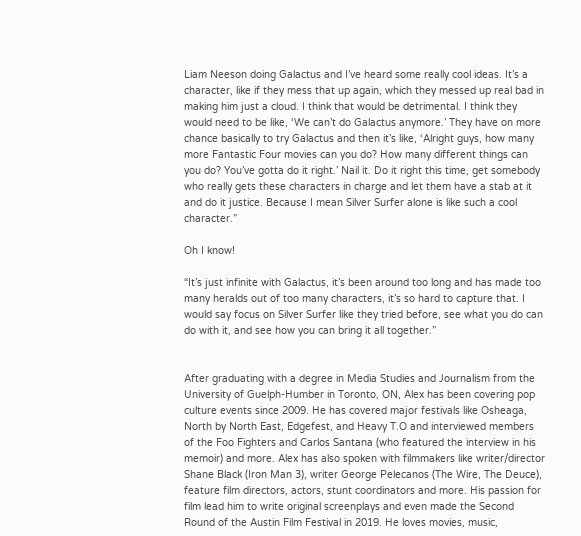Liam Neeson doing Galactus and I’ve heard some really cool ideas. It’s a character, like if they mess that up again, which they messed up real bad in making him just a cloud. I think that would be detrimental. I think they would need to be like, ‘We can’t do Galactus anymore.’ They have on more chance basically to try Galactus and then it’s like, ‘Alright guys, how many more Fantastic Four movies can you do? How many different things can you do? You’ve gotta do it right.’ Nail it. Do it right this time, get somebody who really gets these characters in charge and let them have a stab at it and do it justice. Because I mean Silver Surfer alone is like such a cool character.”

Oh I know!

“It’s just infinite with Galactus, it’s been around too long and has made too many heralds out of too many characters, it’s so hard to capture that. I would say focus on Silver Surfer like they tried before, see what you do can do with it, and see how you can bring it all together.”


After graduating with a degree in Media Studies and Journalism from the University of Guelph-Humber in Toronto, ON, Alex has been covering pop culture events since 2009. He has covered major festivals like Osheaga, North by North East, Edgefest, and Heavy T.O and interviewed members of the Foo Fighters and Carlos Santana (who featured the interview in his memoir) and more. Alex has also spoken with filmmakers like writer/director Shane Black (Iron Man 3), writer George Pelecanos (The Wire, The Deuce), feature film directors, actors, stunt coordinators and more. His passion for film lead him to write original screenplays and even made the Second Round of the Austin Film Festival in 2019. He loves movies, music,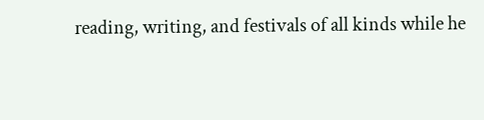reading, writing, and festivals of all kinds while he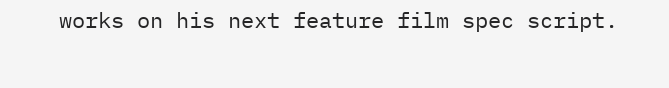works on his next feature film spec script.